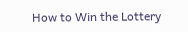How to Win the Lottery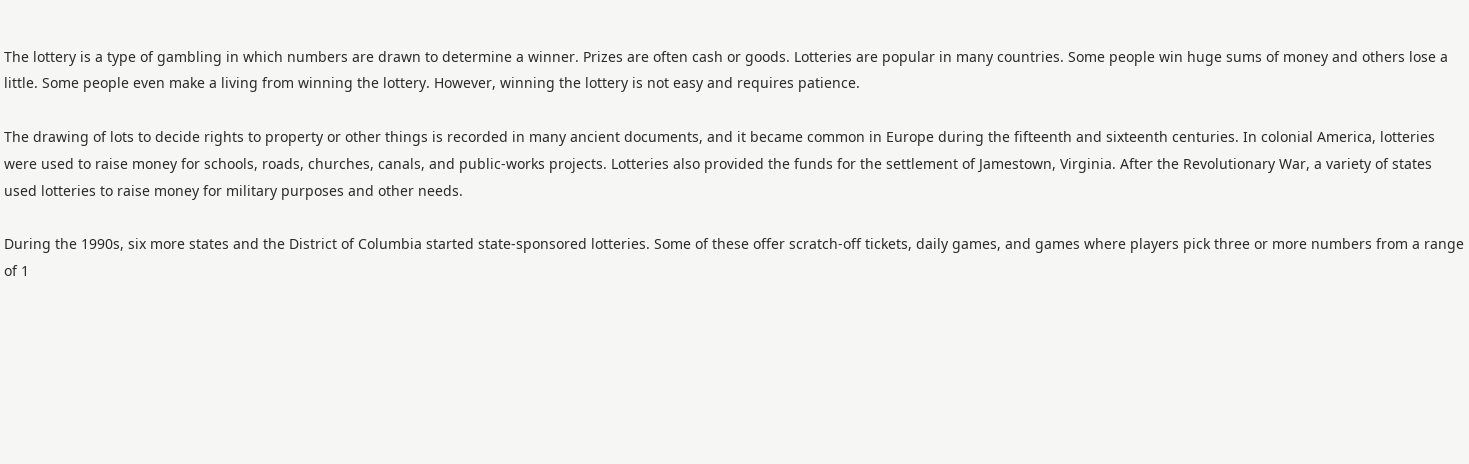The lottery is a type of gambling in which numbers are drawn to determine a winner. Prizes are often cash or goods. Lotteries are popular in many countries. Some people win huge sums of money and others lose a little. Some people even make a living from winning the lottery. However, winning the lottery is not easy and requires patience.

The drawing of lots to decide rights to property or other things is recorded in many ancient documents, and it became common in Europe during the fifteenth and sixteenth centuries. In colonial America, lotteries were used to raise money for schools, roads, churches, canals, and public-works projects. Lotteries also provided the funds for the settlement of Jamestown, Virginia. After the Revolutionary War, a variety of states used lotteries to raise money for military purposes and other needs.

During the 1990s, six more states and the District of Columbia started state-sponsored lotteries. Some of these offer scratch-off tickets, daily games, and games where players pick three or more numbers from a range of 1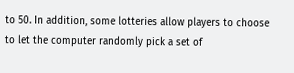to 50. In addition, some lotteries allow players to choose to let the computer randomly pick a set of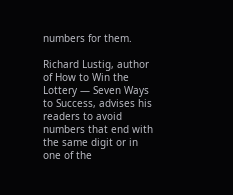numbers for them.

Richard Lustig, author of How to Win the Lottery — Seven Ways to Success, advises his readers to avoid numbers that end with the same digit or in one of the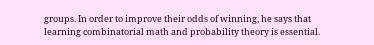groups. In order to improve their odds of winning, he says that learning combinatorial math and probability theory is essential.